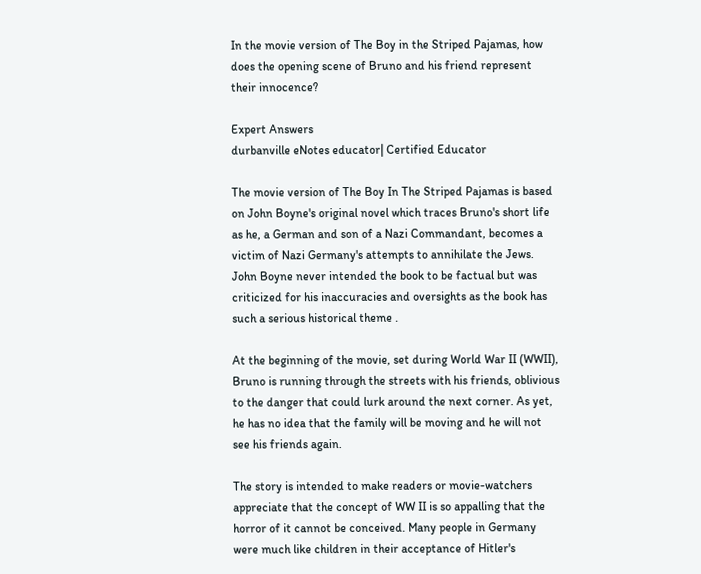In the movie version of The Boy in the Striped Pajamas, how does the opening scene of Bruno and his friend represent their innocence?

Expert Answers
durbanville eNotes educator| Certified Educator

The movie version of The Boy In The Striped Pajamas is based on John Boyne's original novel which traces Bruno's short life as he, a German and son of a Nazi Commandant, becomes a victim of Nazi Germany's attempts to annihilate the Jews. John Boyne never intended the book to be factual but was criticized for his inaccuracies and oversights as the book has such a serious historical theme .

At the beginning of the movie, set during World War II (WWII), Bruno is running through the streets with his friends, oblivious to the danger that could lurk around the next corner. As yet, he has no idea that the family will be moving and he will not see his friends again.

The story is intended to make readers or movie-watchers appreciate that the concept of WW II is so appalling that the horror of it cannot be conceived. Many people in Germany were much like children in their acceptance of Hitler's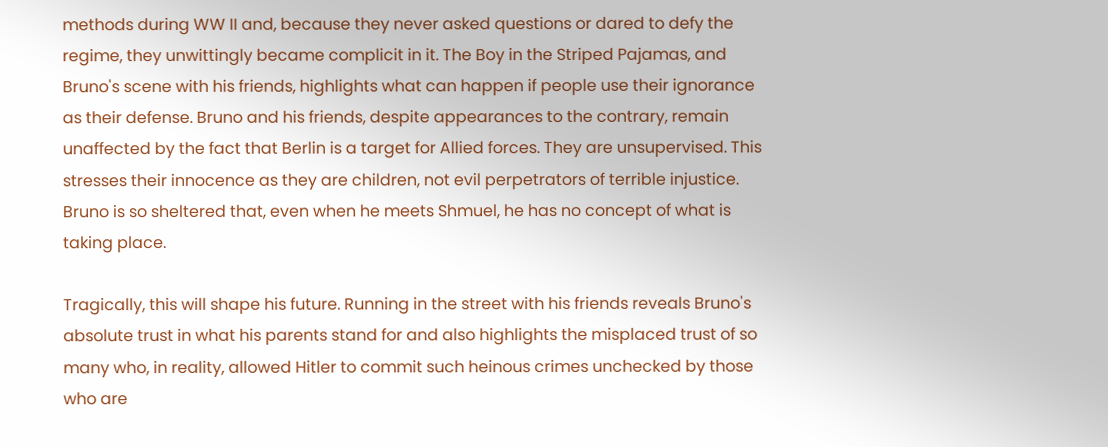methods during WW II and, because they never asked questions or dared to defy the regime, they unwittingly became complicit in it. The Boy in the Striped Pajamas, and Bruno's scene with his friends, highlights what can happen if people use their ignorance as their defense. Bruno and his friends, despite appearances to the contrary, remain unaffected by the fact that Berlin is a target for Allied forces. They are unsupervised. This stresses their innocence as they are children, not evil perpetrators of terrible injustice. Bruno is so sheltered that, even when he meets Shmuel, he has no concept of what is taking place.

Tragically, this will shape his future. Running in the street with his friends reveals Bruno's absolute trust in what his parents stand for and also highlights the misplaced trust of so many who, in reality, allowed Hitler to commit such heinous crimes unchecked by those who are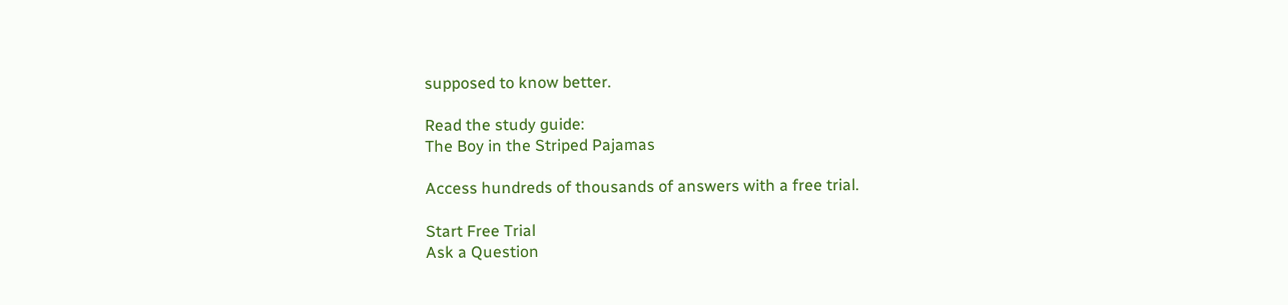supposed to know better.

Read the study guide:
The Boy in the Striped Pajamas

Access hundreds of thousands of answers with a free trial.

Start Free Trial
Ask a Question